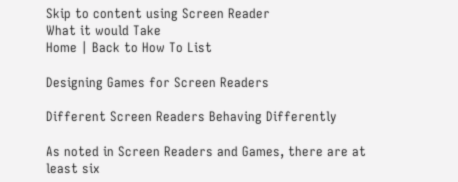Skip to content using Screen Reader
What it would Take
Home | Back to How To List

Designing Games for Screen Readers

Different Screen Readers Behaving Differently

As noted in Screen Readers and Games, there are at least six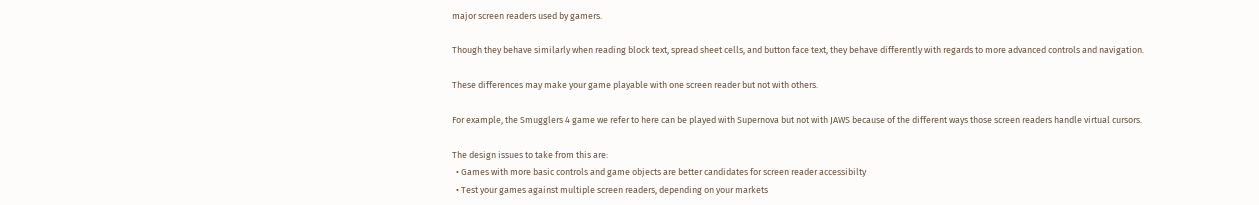major screen readers used by gamers.

Though they behave similarly when reading block text, spread sheet cells, and button face text, they behave differently with regards to more advanced controls and navigation.

These differences may make your game playable with one screen reader but not with others.

For example, the Smugglers 4 game we refer to here can be played with Supernova but not with JAWS because of the different ways those screen readers handle virtual cursors.

The design issues to take from this are:
  • Games with more basic controls and game objects are better candidates for screen reader accessibilty
  • Test your games against multiple screen readers, depending on your markets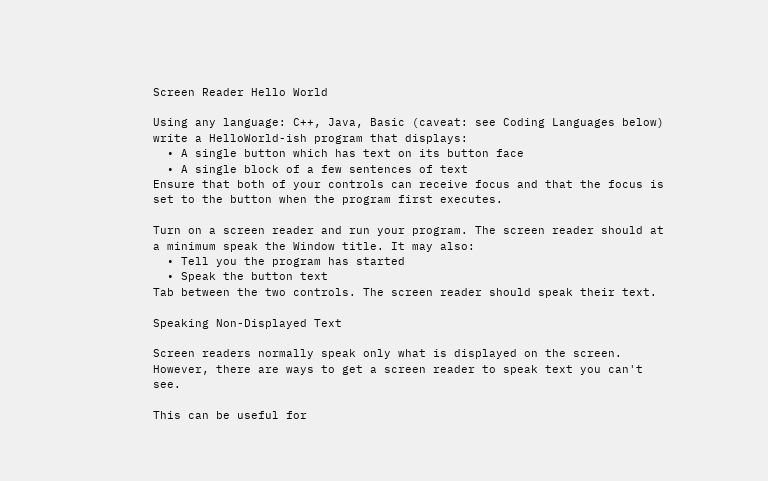Screen Reader Hello World

Using any language: C++, Java, Basic (caveat: see Coding Languages below) write a HelloWorld-ish program that displays:
  • A single button which has text on its button face
  • A single block of a few sentences of text
Ensure that both of your controls can receive focus and that the focus is set to the button when the program first executes.

Turn on a screen reader and run your program. The screen reader should at a minimum speak the Window title. It may also:
  • Tell you the program has started
  • Speak the button text
Tab between the two controls. The screen reader should speak their text.

Speaking Non-Displayed Text

Screen readers normally speak only what is displayed on the screen. However, there are ways to get a screen reader to speak text you can't see.

This can be useful for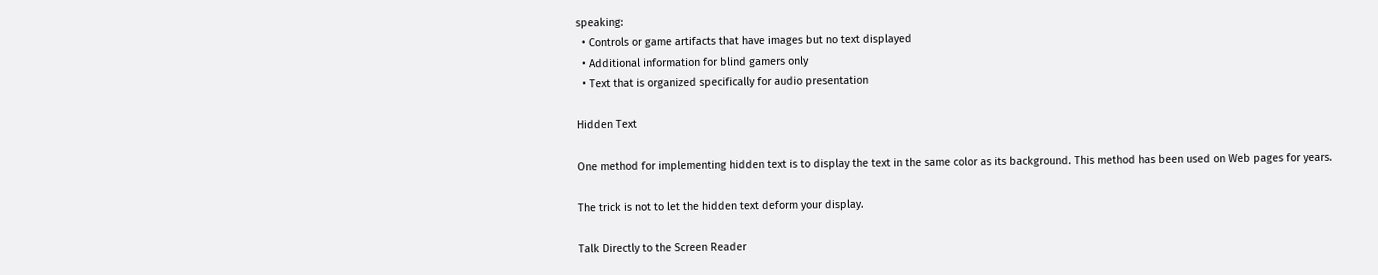speaking:
  • Controls or game artifacts that have images but no text displayed
  • Additional information for blind gamers only
  • Text that is organized specifically for audio presentation

Hidden Text

One method for implementing hidden text is to display the text in the same color as its background. This method has been used on Web pages for years.

The trick is not to let the hidden text deform your display.

Talk Directly to the Screen Reader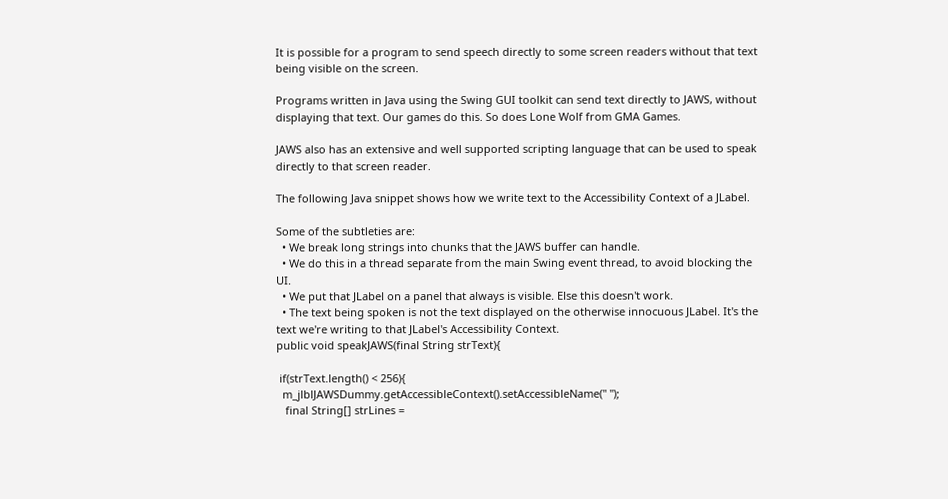It is possible for a program to send speech directly to some screen readers without that text being visible on the screen.

Programs written in Java using the Swing GUI toolkit can send text directly to JAWS, without displaying that text. Our games do this. So does Lone Wolf from GMA Games.

JAWS also has an extensive and well supported scripting language that can be used to speak directly to that screen reader.

The following Java snippet shows how we write text to the Accessibility Context of a JLabel.

Some of the subtleties are:
  • We break long strings into chunks that the JAWS buffer can handle.
  • We do this in a thread separate from the main Swing event thread, to avoid blocking the UI.
  • We put that JLabel on a panel that always is visible. Else this doesn't work.
  • The text being spoken is not the text displayed on the otherwise innocuous JLabel. It's the text we're writing to that JLabel's Accessibility Context.
public void speakJAWS(final String strText){

 if(strText.length() < 256){
  m_jlblJAWSDummy.getAccessibleContext().setAccessibleName(" ");
   final String[] strLines =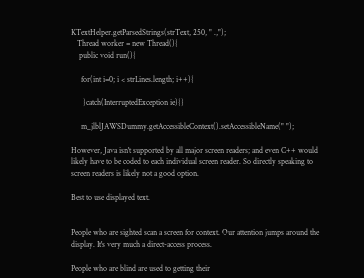KTextHelper.getParsedStrings(strText, 250, " .,");
   Thread worker = new Thread(){
    public void run(){

     for(int i=0; i < strLines.length; i++){

      }catch(InterruptedException ie){}

     m_jlblJAWSDummy.getAccessibleContext().setAccessibleName(" ");

However, Java isn't supported by all major screen readers; and even C++ would likely have to be coded to each individual screen reader. So directly speaking to screen readers is likely not a good option.

Best to use displayed text.


People who are sighted scan a screen for context. Our attention jumps around the display. It's very much a direct-access process.

People who are blind are used to getting their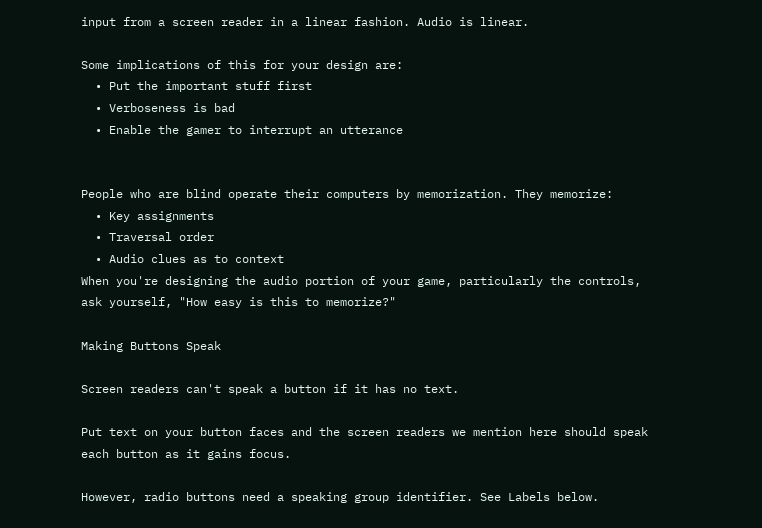input from a screen reader in a linear fashion. Audio is linear.

Some implications of this for your design are:
  • Put the important stuff first
  • Verboseness is bad
  • Enable the gamer to interrupt an utterance


People who are blind operate their computers by memorization. They memorize:
  • Key assignments
  • Traversal order
  • Audio clues as to context
When you're designing the audio portion of your game, particularly the controls, ask yourself, "How easy is this to memorize?"

Making Buttons Speak

Screen readers can't speak a button if it has no text.

Put text on your button faces and the screen readers we mention here should speak each button as it gains focus.

However, radio buttons need a speaking group identifier. See Labels below.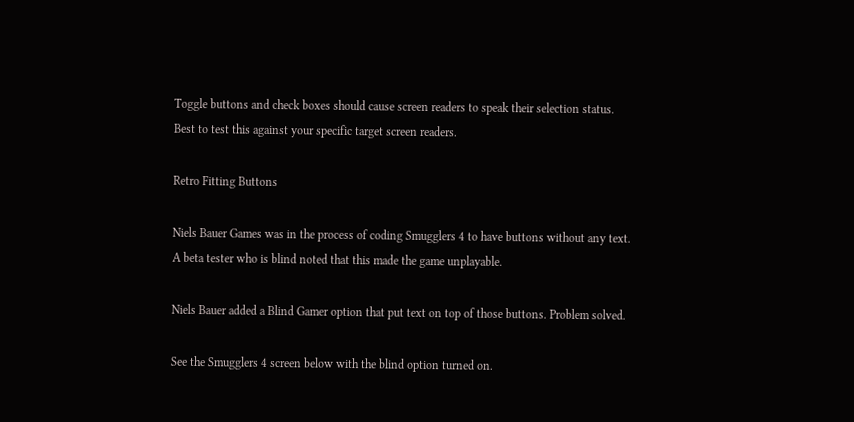Toggle buttons and check boxes should cause screen readers to speak their selection status. Best to test this against your specific target screen readers.

Retro Fitting Buttons

Niels Bauer Games was in the process of coding Smugglers 4 to have buttons without any text. A beta tester who is blind noted that this made the game unplayable.

Niels Bauer added a Blind Gamer option that put text on top of those buttons. Problem solved.

See the Smugglers 4 screen below with the blind option turned on.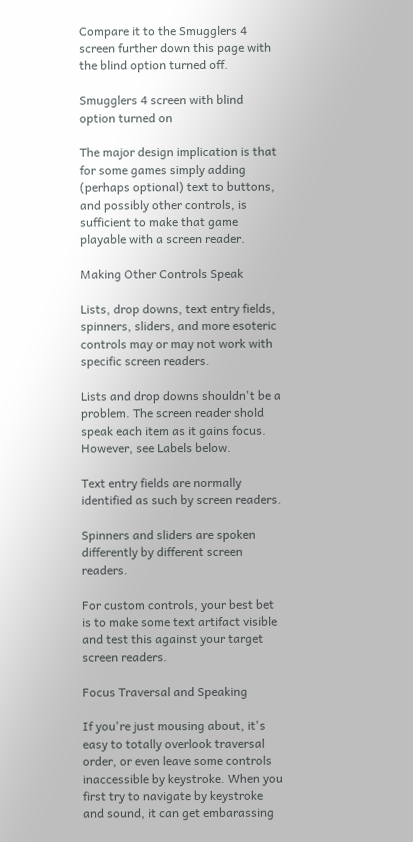Compare it to the Smugglers 4 screen further down this page with the blind option turned off.

Smugglers 4 screen with blind option turned on

The major design implication is that for some games simply adding (perhaps optional) text to buttons, and possibly other controls, is sufficient to make that game playable with a screen reader.

Making Other Controls Speak

Lists, drop downs, text entry fields, spinners, sliders, and more esoteric controls may or may not work with specific screen readers.

Lists and drop downs shouldn't be a problem. The screen reader shold speak each item as it gains focus. However, see Labels below.

Text entry fields are normally identified as such by screen readers.

Spinners and sliders are spoken differently by different screen readers.

For custom controls, your best bet is to make some text artifact visible and test this against your target screen readers.

Focus Traversal and Speaking

If you're just mousing about, it's easy to totally overlook traversal order, or even leave some controls inaccessible by keystroke. When you first try to navigate by keystroke and sound, it can get embarassing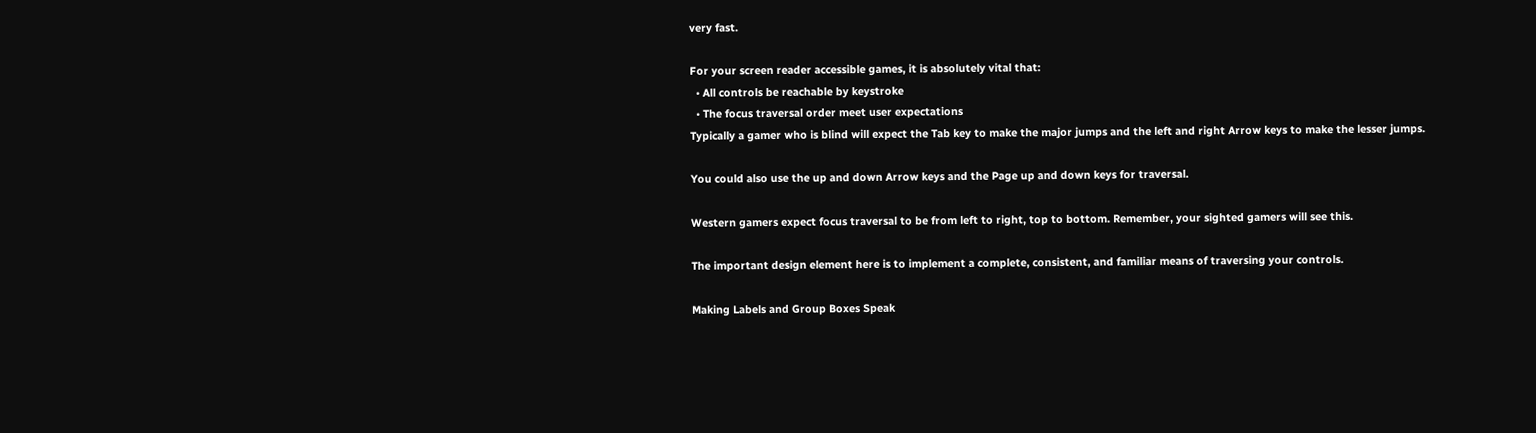very fast.

For your screen reader accessible games, it is absolutely vital that:
  • All controls be reachable by keystroke
  • The focus traversal order meet user expectations
Typically a gamer who is blind will expect the Tab key to make the major jumps and the left and right Arrow keys to make the lesser jumps.

You could also use the up and down Arrow keys and the Page up and down keys for traversal.

Western gamers expect focus traversal to be from left to right, top to bottom. Remember, your sighted gamers will see this.

The important design element here is to implement a complete, consistent, and familiar means of traversing your controls.

Making Labels and Group Boxes Speak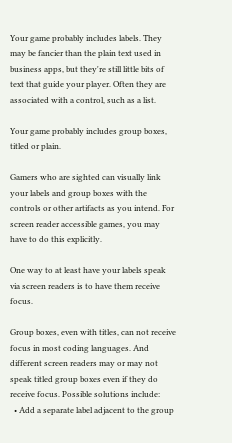Your game probably includes labels. They may be fancier than the plain text used in business apps, but they're still little bits of text that guide your player. Often they are associated with a control, such as a list.

Your game probably includes group boxes, titled or plain.

Gamers who are sighted can visually link your labels and group boxes with the controls or other artifacts as you intend. For screen reader accessible games, you may have to do this explicitly.

One way to at least have your labels speak via screen readers is to have them receive focus.

Group boxes, even with titles, can not receive focus in most coding languages. And different screen readers may or may not speak titled group boxes even if they do receive focus. Possible solutions include:
  • Add a separate label adjacent to the group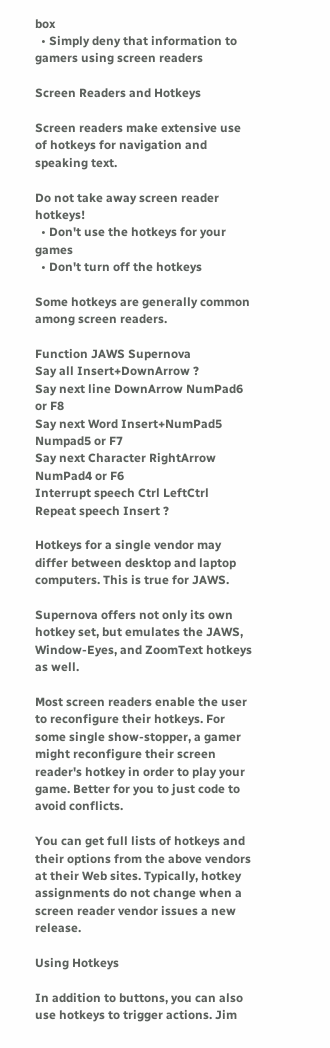box
  • Simply deny that information to gamers using screen readers

Screen Readers and Hotkeys

Screen readers make extensive use of hotkeys for navigation and speaking text.

Do not take away screen reader hotkeys!
  • Don't use the hotkeys for your games
  • Don't turn off the hotkeys

Some hotkeys are generally common among screen readers.

Function JAWS Supernova
Say all Insert+DownArrow ?
Say next line DownArrow NumPad6 or F8
Say next Word Insert+NumPad5 Numpad5 or F7
Say next Character RightArrow NumPad4 or F6
Interrupt speech Ctrl LeftCtrl
Repeat speech Insert ?

Hotkeys for a single vendor may differ between desktop and laptop computers. This is true for JAWS.

Supernova offers not only its own hotkey set, but emulates the JAWS, Window-Eyes, and ZoomText hotkeys as well.

Most screen readers enable the user to reconfigure their hotkeys. For some single show-stopper, a gamer might reconfigure their screen reader's hotkey in order to play your game. Better for you to just code to avoid conflicts.

You can get full lists of hotkeys and their options from the above vendors at their Web sites. Typically, hotkey assignments do not change when a screen reader vendor issues a new release.

Using Hotkeys

In addition to buttons, you can also use hotkeys to trigger actions. Jim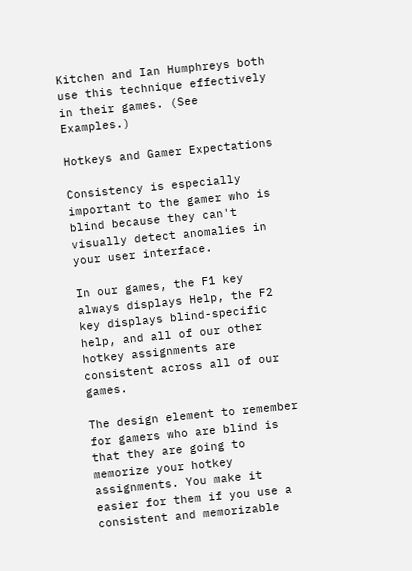Kitchen and Ian Humphreys both use this technique effectively in their games. (See Examples.)

Hotkeys and Gamer Expectations

Consistency is especially important to the gamer who is blind because they can't visually detect anomalies in your user interface.

In our games, the F1 key always displays Help, the F2 key displays blind-specific help, and all of our other hotkey assignments are consistent across all of our games.

The design element to remember for gamers who are blind is that they are going to memorize your hotkey assignments. You make it easier for them if you use a consistent and memorizable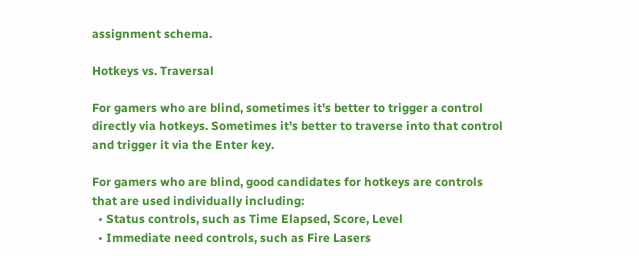assignment schema.

Hotkeys vs. Traversal

For gamers who are blind, sometimes it's better to trigger a control directly via hotkeys. Sometimes it's better to traverse into that control and trigger it via the Enter key.

For gamers who are blind, good candidates for hotkeys are controls that are used individually including:
  • Status controls, such as Time Elapsed, Score, Level
  • Immediate need controls, such as Fire Lasers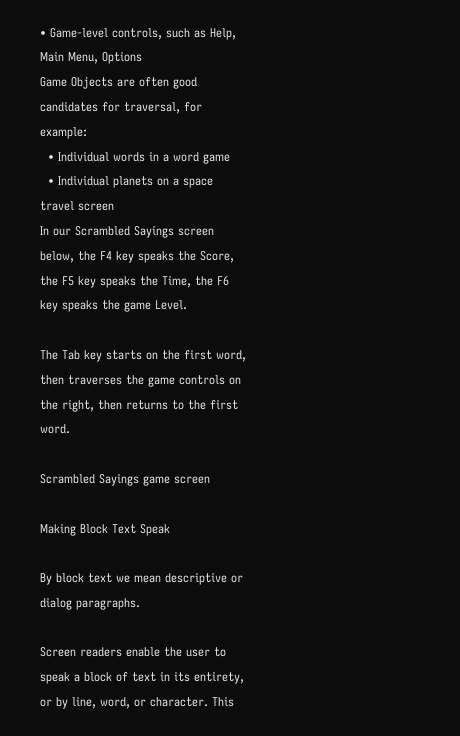• Game-level controls, such as Help, Main Menu, Options
Game Objects are often good candidates for traversal, for example:
  • Individual words in a word game
  • Individual planets on a space travel screen
In our Scrambled Sayings screen below, the F4 key speaks the Score, the F5 key speaks the Time, the F6 key speaks the game Level.

The Tab key starts on the first word, then traverses the game controls on the right, then returns to the first word.

Scrambled Sayings game screen

Making Block Text Speak

By block text we mean descriptive or dialog paragraphs.

Screen readers enable the user to speak a block of text in its entirety, or by line, word, or character. This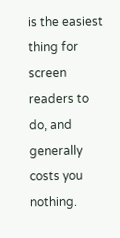is the easiest thing for screen readers to do, and generally costs you nothing.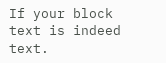If your block text is indeed text.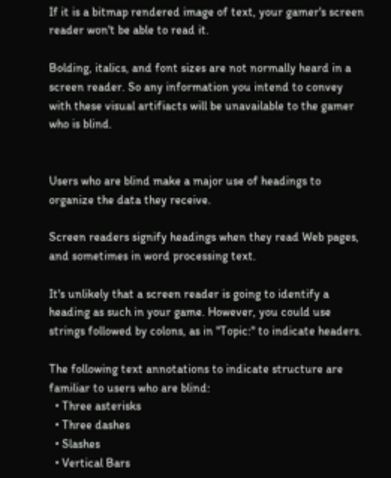If it is a bitmap rendered image of text, your gamer's screen reader won't be able to read it.

Bolding, italics, and font sizes are not normally heard in a screen reader. So any information you intend to convey with these visual artifiacts will be unavailable to the gamer who is blind.


Users who are blind make a major use of headings to organize the data they receive.

Screen readers signify headings when they read Web pages, and sometimes in word processing text.

It's unlikely that a screen reader is going to identify a heading as such in your game. However, you could use strings followed by colons, as in "Topic:" to indicate headers.

The following text annotations to indicate structure are familiar to users who are blind:
  • Three asterisks
  • Three dashes
  • Slashes
  • Vertical Bars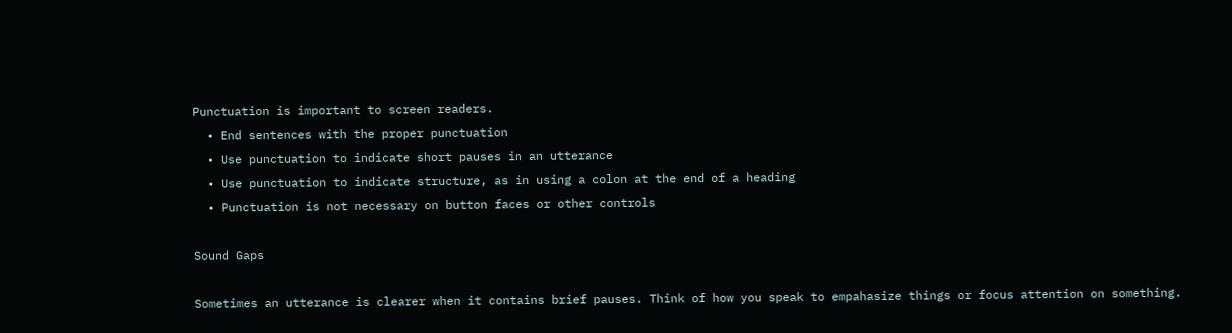Punctuation is important to screen readers.
  • End sentences with the proper punctuation
  • Use punctuation to indicate short pauses in an utterance
  • Use punctuation to indicate structure, as in using a colon at the end of a heading
  • Punctuation is not necessary on button faces or other controls

Sound Gaps

Sometimes an utterance is clearer when it contains brief pauses. Think of how you speak to empahasize things or focus attention on something.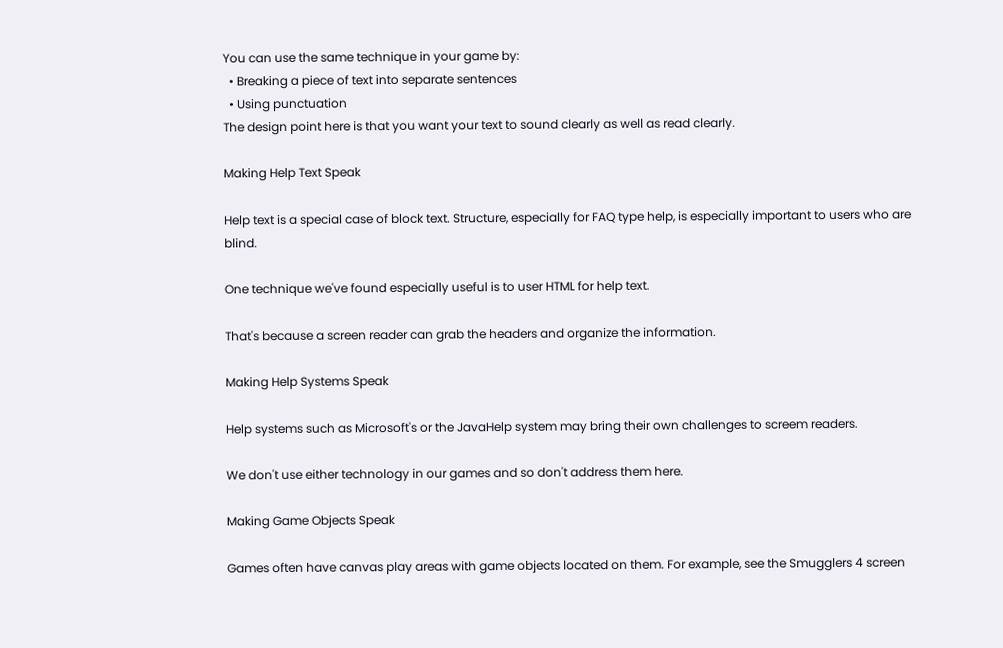You can use the same technique in your game by:
  • Breaking a piece of text into separate sentences
  • Using punctuation
The design point here is that you want your text to sound clearly as well as read clearly.

Making Help Text Speak

Help text is a special case of block text. Structure, especially for FAQ type help, is especially important to users who are blind.

One technique we've found especially useful is to user HTML for help text.

That's because a screen reader can grab the headers and organize the information.

Making Help Systems Speak

Help systems such as Microsoft's or the JavaHelp system may bring their own challenges to screem readers.

We don't use either technology in our games and so don't address them here.

Making Game Objects Speak

Games often have canvas play areas with game objects located on them. For example, see the Smugglers 4 screen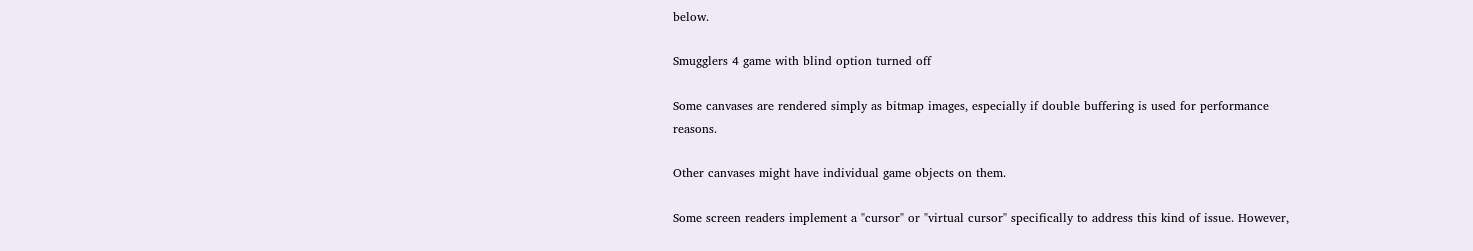below.

Smugglers 4 game with blind option turned off

Some canvases are rendered simply as bitmap images, especially if double buffering is used for performance reasons.

Other canvases might have individual game objects on them.

Some screen readers implement a "cursor" or "virtual cursor" specifically to address this kind of issue. However,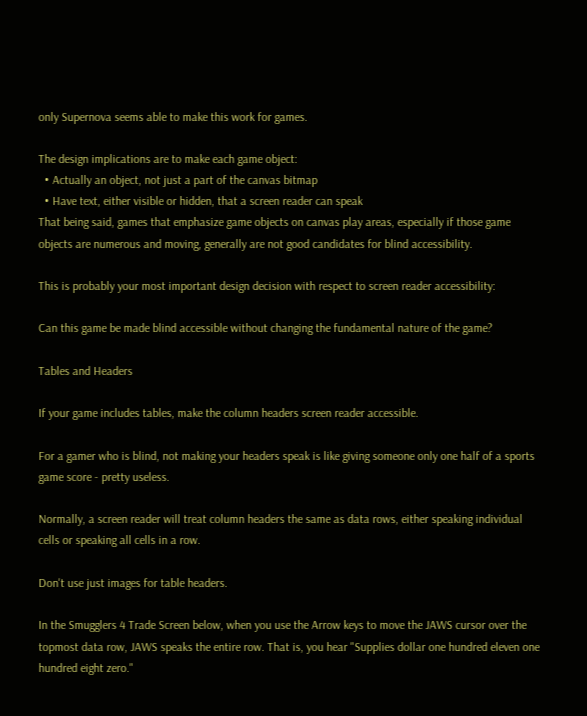only Supernova seems able to make this work for games.

The design implications are to make each game object:
  • Actually an object, not just a part of the canvas bitmap
  • Have text, either visible or hidden, that a screen reader can speak
That being said, games that emphasize game objects on canvas play areas, especially if those game objects are numerous and moving, generally are not good candidates for blind accessibility.

This is probably your most important design decision with respect to screen reader accessibility:

Can this game be made blind accessible without changing the fundamental nature of the game?

Tables and Headers

If your game includes tables, make the column headers screen reader accessible.

For a gamer who is blind, not making your headers speak is like giving someone only one half of a sports game score - pretty useless.

Normally, a screen reader will treat column headers the same as data rows, either speaking individual cells or speaking all cells in a row.

Don't use just images for table headers.

In the Smugglers 4 Trade Screen below, when you use the Arrow keys to move the JAWS cursor over the topmost data row, JAWS speaks the entire row. That is, you hear "Supplies dollar one hundred eleven one hundred eight zero."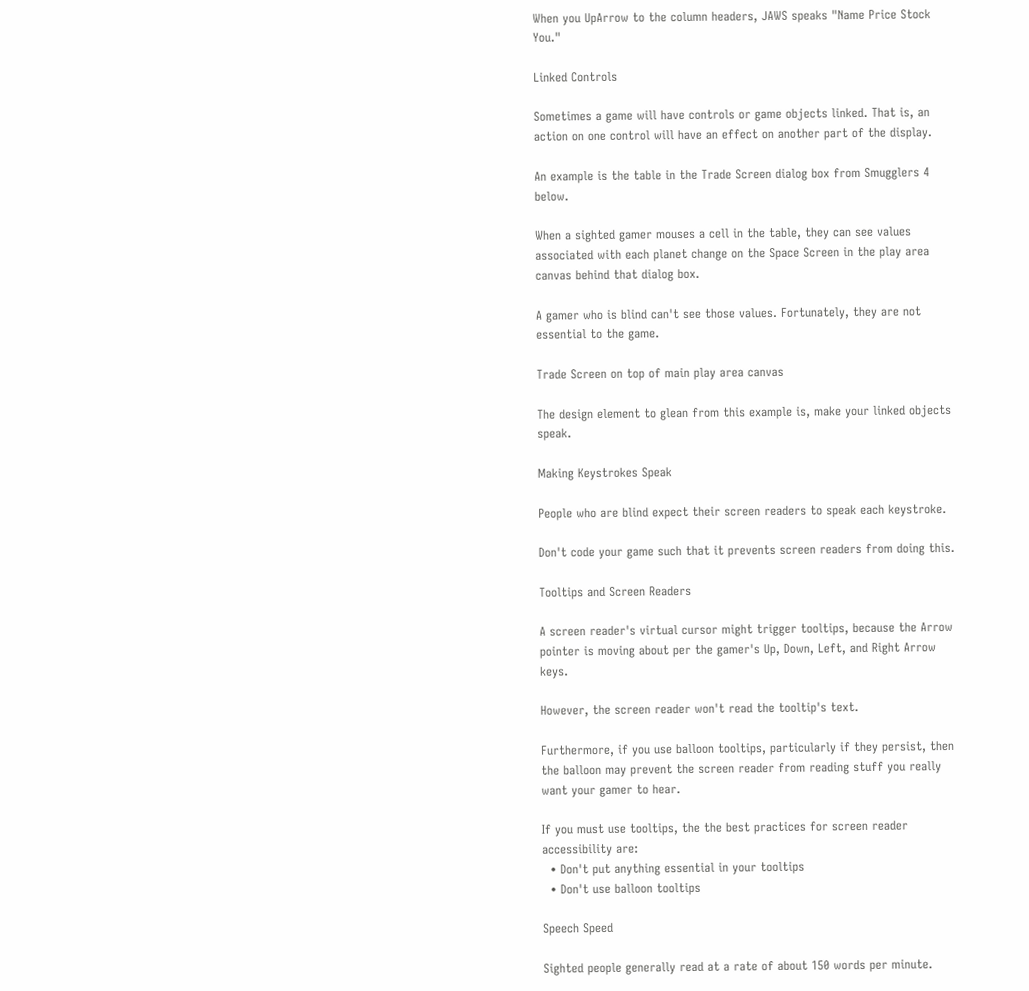When you UpArrow to the column headers, JAWS speaks "Name Price Stock You."

Linked Controls

Sometimes a game will have controls or game objects linked. That is, an action on one control will have an effect on another part of the display.

An example is the table in the Trade Screen dialog box from Smugglers 4 below.

When a sighted gamer mouses a cell in the table, they can see values associated with each planet change on the Space Screen in the play area canvas behind that dialog box.

A gamer who is blind can't see those values. Fortunately, they are not essential to the game.

Trade Screen on top of main play area canvas

The design element to glean from this example is, make your linked objects speak.

Making Keystrokes Speak

People who are blind expect their screen readers to speak each keystroke.

Don't code your game such that it prevents screen readers from doing this.

Tooltips and Screen Readers

A screen reader's virtual cursor might trigger tooltips, because the Arrow pointer is moving about per the gamer's Up, Down, Left, and Right Arrow keys.

However, the screen reader won't read the tooltip's text.

Furthermore, if you use balloon tooltips, particularly if they persist, then the balloon may prevent the screen reader from reading stuff you really want your gamer to hear.

If you must use tooltips, the the best practices for screen reader accessibility are:
  • Don't put anything essential in your tooltips
  • Don't use balloon tooltips

Speech Speed

Sighted people generally read at a rate of about 150 words per minute.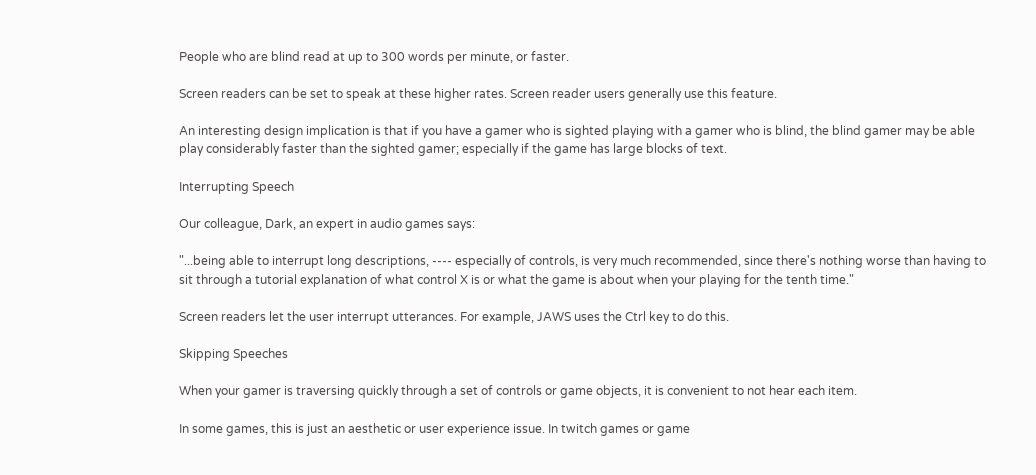People who are blind read at up to 300 words per minute, or faster.

Screen readers can be set to speak at these higher rates. Screen reader users generally use this feature.

An interesting design implication is that if you have a gamer who is sighted playing with a gamer who is blind, the blind gamer may be able play considerably faster than the sighted gamer; especially if the game has large blocks of text.

Interrupting Speech

Our colleague, Dark, an expert in audio games says:

"...being able to interrupt long descriptions, ---- especially of controls, is very much recommended, since there's nothing worse than having to sit through a tutorial explanation of what control X is or what the game is about when your playing for the tenth time."

Screen readers let the user interrupt utterances. For example, JAWS uses the Ctrl key to do this.

Skipping Speeches

When your gamer is traversing quickly through a set of controls or game objects, it is convenient to not hear each item.

In some games, this is just an aesthetic or user experience issue. In twitch games or game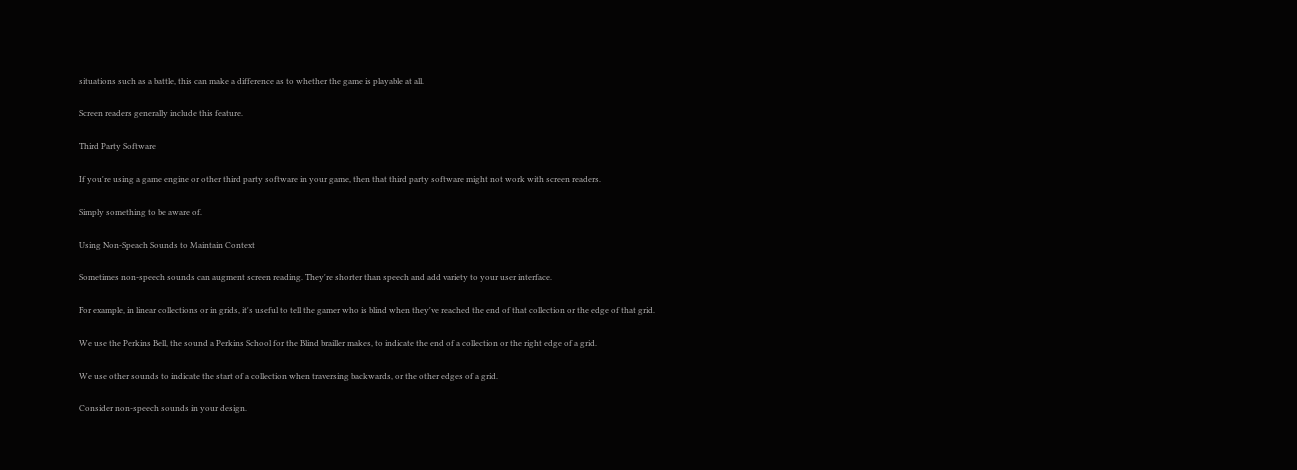situations such as a battle, this can make a difference as to whether the game is playable at all.

Screen readers generally include this feature.

Third Party Software

If you're using a game engine or other third party software in your game, then that third party software might not work with screen readers.

Simply something to be aware of.

Using Non-Speach Sounds to Maintain Context

Sometimes non-speech sounds can augment screen reading. They're shorter than speech and add variety to your user interface.

For example, in linear collections or in grids, it's useful to tell the gamer who is blind when they've reached the end of that collection or the edge of that grid.

We use the Perkins Bell, the sound a Perkins School for the Blind brailler makes, to indicate the end of a collection or the right edge of a grid.

We use other sounds to indicate the start of a collection when traversing backwards, or the other edges of a grid.

Consider non-speech sounds in your design.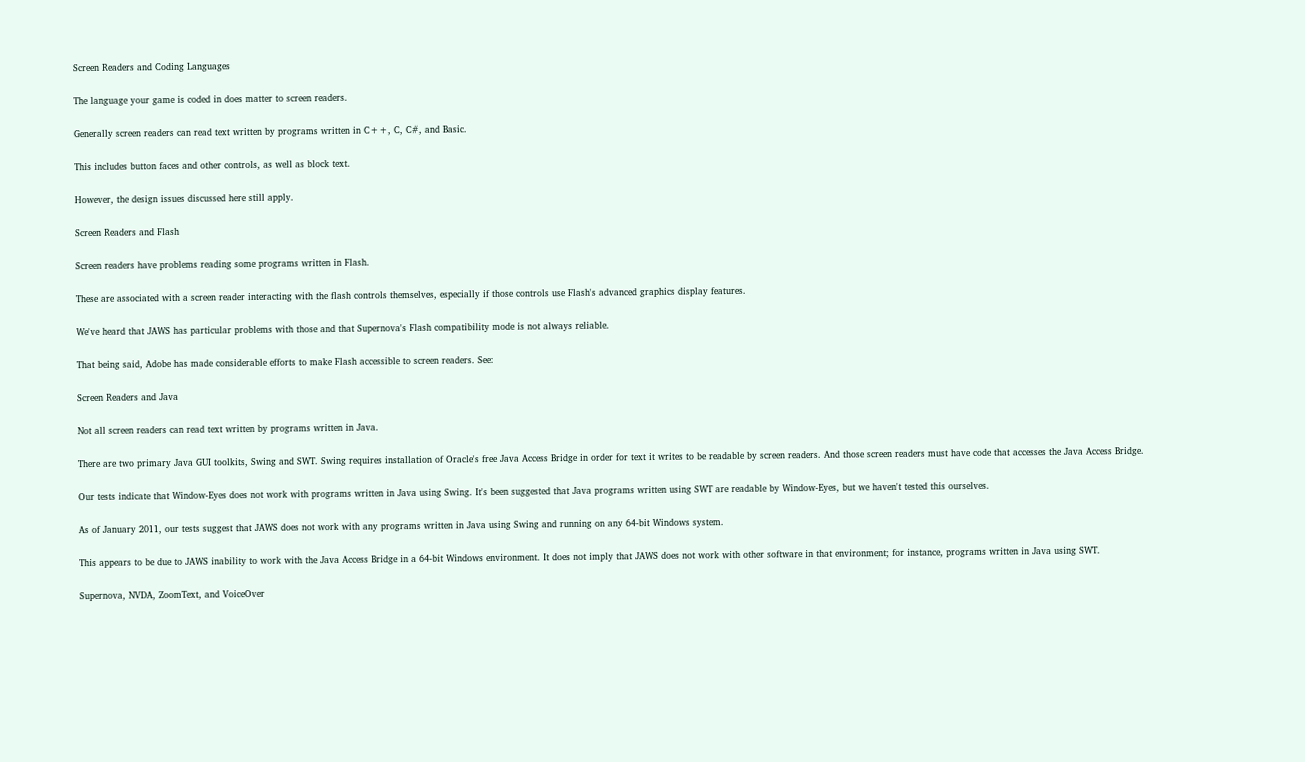Screen Readers and Coding Languages

The language your game is coded in does matter to screen readers.

Generally screen readers can read text written by programs written in C++, C, C#, and Basic.

This includes button faces and other controls, as well as block text.

However, the design issues discussed here still apply.

Screen Readers and Flash

Screen readers have problems reading some programs written in Flash.

These are associated with a screen reader interacting with the flash controls themselves, especially if those controls use Flash's advanced graphics display features.

We've heard that JAWS has particular problems with those and that Supernova's Flash compatibility mode is not always reliable.

That being said, Adobe has made considerable efforts to make Flash accessible to screen readers. See:

Screen Readers and Java

Not all screen readers can read text written by programs written in Java.

There are two primary Java GUI toolkits, Swing and SWT. Swing requires installation of Oracle's free Java Access Bridge in order for text it writes to be readable by screen readers. And those screen readers must have code that accesses the Java Access Bridge.

Our tests indicate that Window-Eyes does not work with programs written in Java using Swing. It's been suggested that Java programs written using SWT are readable by Window-Eyes, but we haven't tested this ourselves.

As of January 2011, our tests suggest that JAWS does not work with any programs written in Java using Swing and running on any 64-bit Windows system.

This appears to be due to JAWS inability to work with the Java Access Bridge in a 64-bit Windows environment. It does not imply that JAWS does not work with other software in that environment; for instance, programs written in Java using SWT.

Supernova, NVDA, ZoomText, and VoiceOver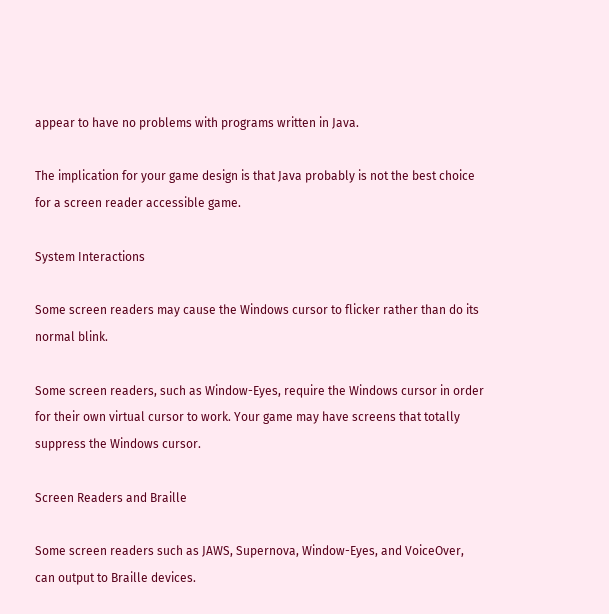appear to have no problems with programs written in Java.

The implication for your game design is that Java probably is not the best choice for a screen reader accessible game.

System Interactions

Some screen readers may cause the Windows cursor to flicker rather than do its normal blink.

Some screen readers, such as Window-Eyes, require the Windows cursor in order for their own virtual cursor to work. Your game may have screens that totally suppress the Windows cursor.

Screen Readers and Braille

Some screen readers such as JAWS, Supernova, Window-Eyes, and VoiceOver, can output to Braille devices.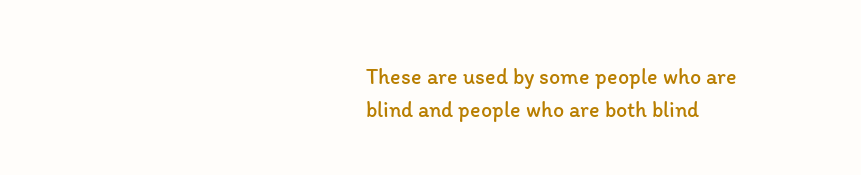These are used by some people who are blind and people who are both blind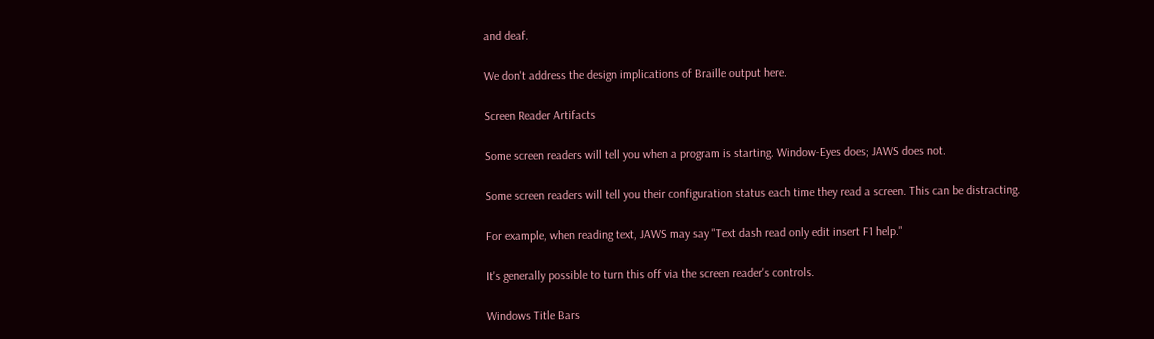and deaf.

We don't address the design implications of Braille output here.

Screen Reader Artifacts

Some screen readers will tell you when a program is starting. Window-Eyes does; JAWS does not.

Some screen readers will tell you their configuration status each time they read a screen. This can be distracting.

For example, when reading text, JAWS may say "Text dash read only edit insert F1 help."

It's generally possible to turn this off via the screen reader's controls.

Windows Title Bars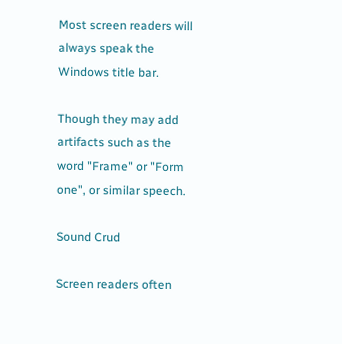Most screen readers will always speak the Windows title bar.

Though they may add artifacts such as the word "Frame" or "Form one", or similar speech.

Sound Crud

Screen readers often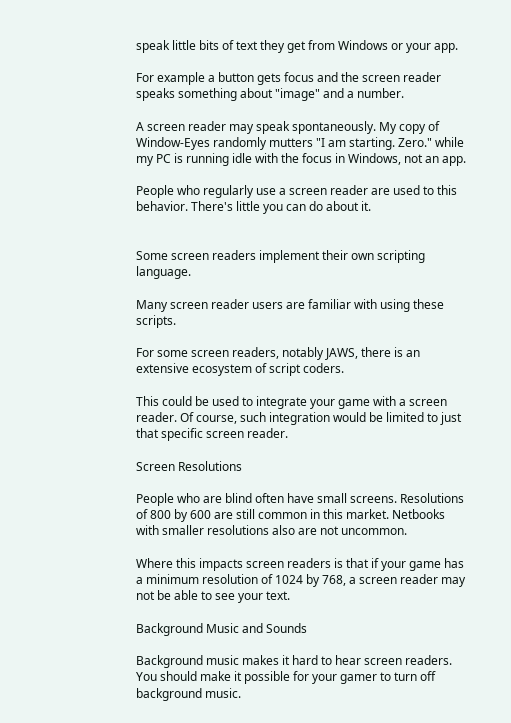speak little bits of text they get from Windows or your app.

For example a button gets focus and the screen reader speaks something about "image" and a number.

A screen reader may speak spontaneously. My copy of Window-Eyes randomly mutters "I am starting. Zero." while my PC is running idle with the focus in Windows, not an app.

People who regularly use a screen reader are used to this behavior. There's little you can do about it.


Some screen readers implement their own scripting language.

Many screen reader users are familiar with using these scripts.

For some screen readers, notably JAWS, there is an extensive ecosystem of script coders.

This could be used to integrate your game with a screen reader. Of course, such integration would be limited to just that specific screen reader.

Screen Resolutions

People who are blind often have small screens. Resolutions of 800 by 600 are still common in this market. Netbooks with smaller resolutions also are not uncommon.

Where this impacts screen readers is that if your game has a minimum resolution of 1024 by 768, a screen reader may not be able to see your text.

Background Music and Sounds

Background music makes it hard to hear screen readers.
You should make it possible for your gamer to turn off background music.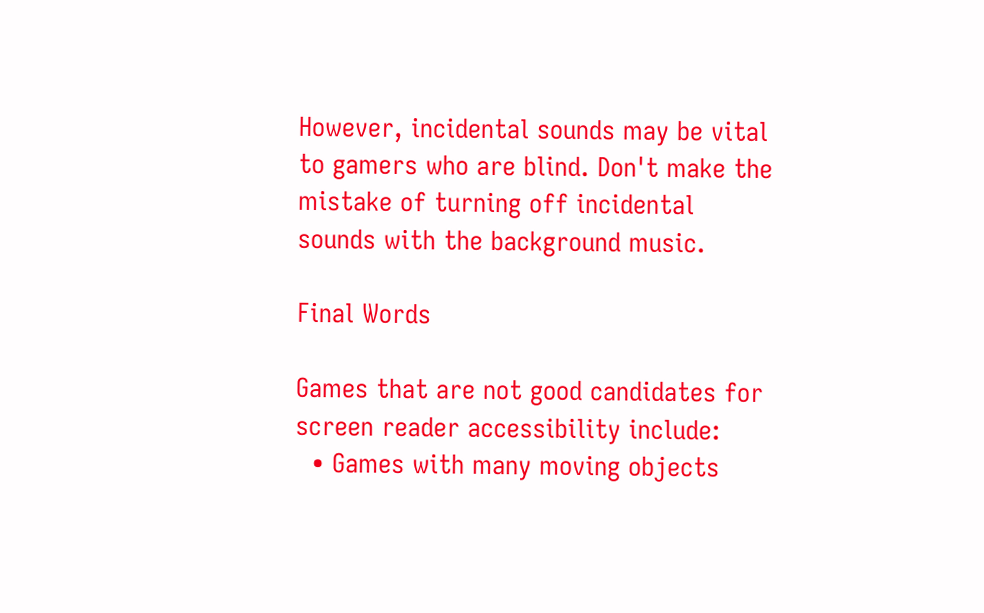However, incidental sounds may be vital to gamers who are blind. Don't make the mistake of turning off incidental sounds with the background music.

Final Words

Games that are not good candidates for screen reader accessibility include:
  • Games with many moving objects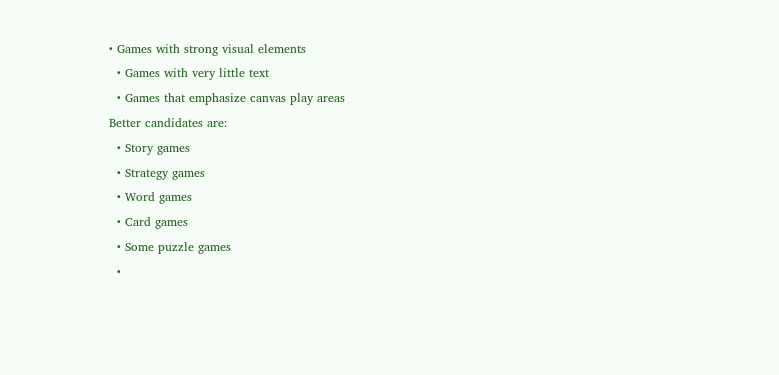• Games with strong visual elements
  • Games with very little text
  • Games that emphasize canvas play areas
Better candidates are:
  • Story games
  • Strategy games
  • Word games
  • Card games
  • Some puzzle games
  •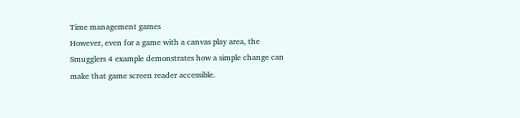Time management games
However, even for a game with a canvas play area, the Smugglers 4 example demonstrates how a simple change can make that game screen reader accessible.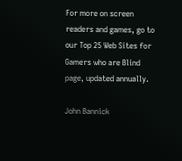For more on screen readers and games, go to our Top 25 Web Sites for Gamers who are Blind page, updated annually.

John Bannick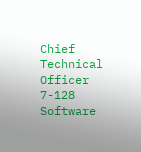Chief Technical Officer
7-128 Software